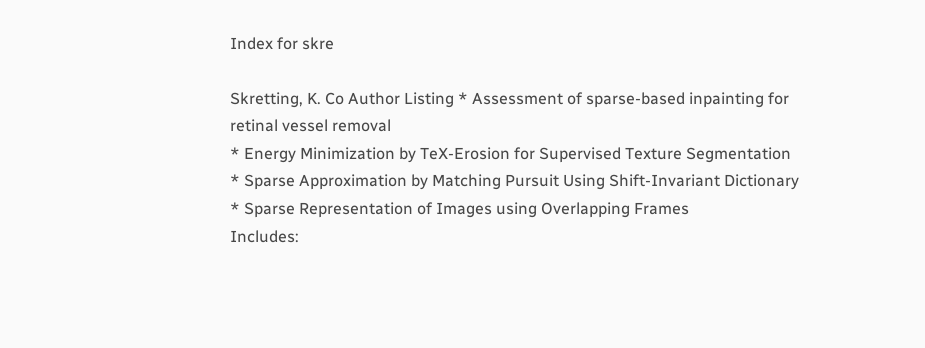Index for skre

Skretting, K. Co Author Listing * Assessment of sparse-based inpainting for retinal vessel removal
* Energy Minimization by TeX-Erosion for Supervised Texture Segmentation
* Sparse Approximation by Matching Pursuit Using Shift-Invariant Dictionary
* Sparse Representation of Images using Overlapping Frames
Includes: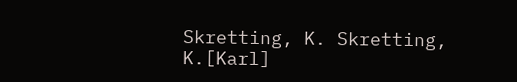Skretting, K. Skretting, K.[Karl]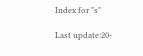Index for "s"

Last update:20-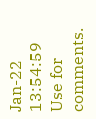Jan-22 13:54:59
Use for comments.